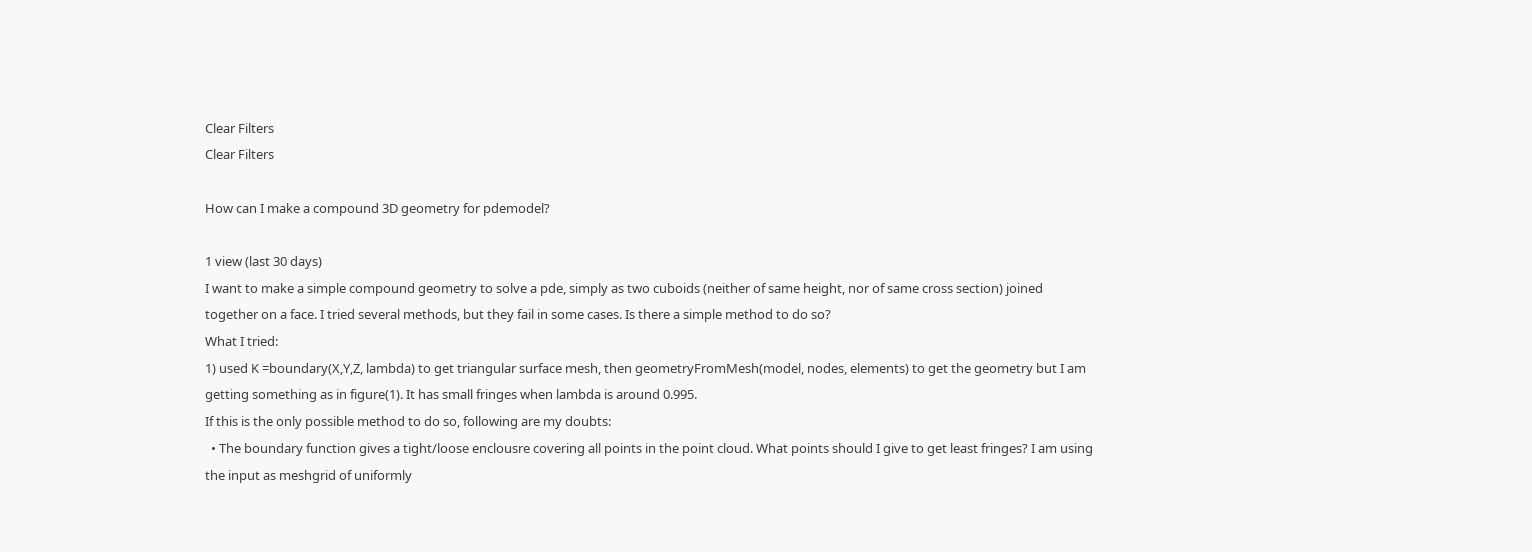Clear Filters
Clear Filters

How can I make a compound 3D geometry for pdemodel?

1 view (last 30 days)
I want to make a simple compound geometry to solve a pde, simply as two cuboids (neither of same height, nor of same cross section) joined together on a face. I tried several methods, but they fail in some cases. Is there a simple method to do so?
What I tried:
1) used K =boundary(X,Y,Z, lambda) to get triangular surface mesh, then geometryFromMesh(model, nodes, elements) to get the geometry but I am getting something as in figure(1). It has small fringes when lambda is around 0.995.
If this is the only possible method to do so, following are my doubts:
  • The boundary function gives a tight/loose enclousre covering all points in the point cloud. What points should I give to get least fringes? I am using the input as meshgrid of uniformly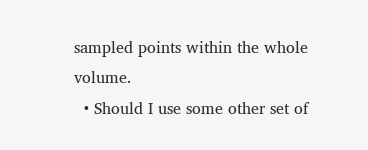sampled points within the whole volume.
  • Should I use some other set of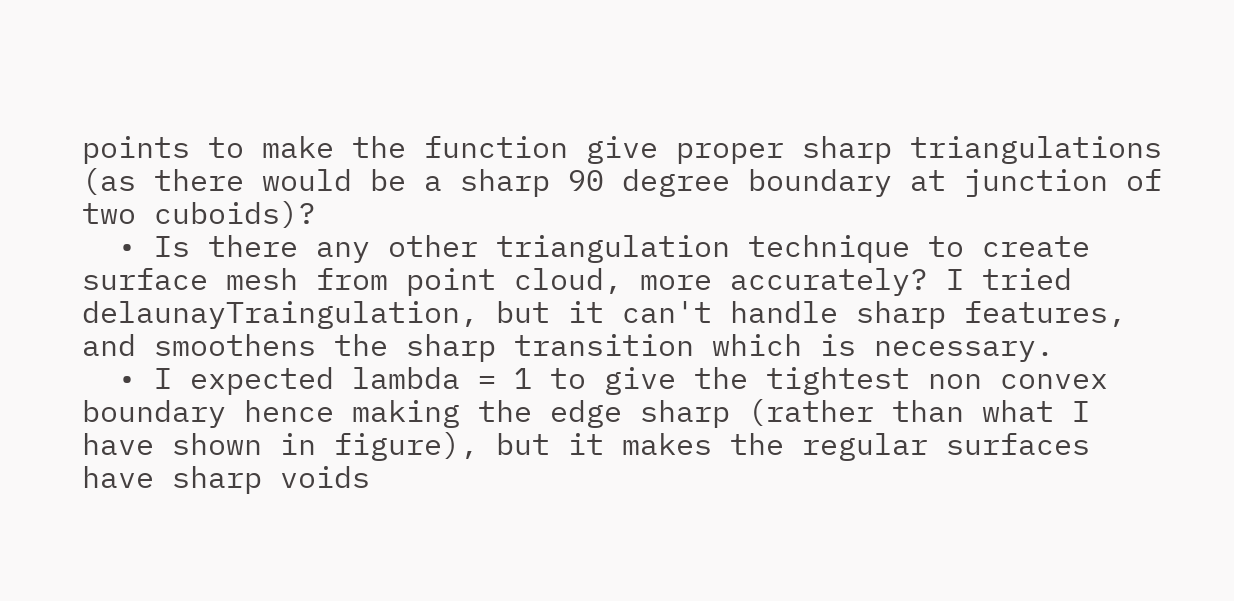points to make the function give proper sharp triangulations (as there would be a sharp 90 degree boundary at junction of two cuboids)?
  • Is there any other triangulation technique to create surface mesh from point cloud, more accurately? I tried delaunayTraingulation, but it can't handle sharp features, and smoothens the sharp transition which is necessary.
  • I expected lambda = 1 to give the tightest non convex boundary hence making the edge sharp (rather than what I have shown in figure), but it makes the regular surfaces have sharp voids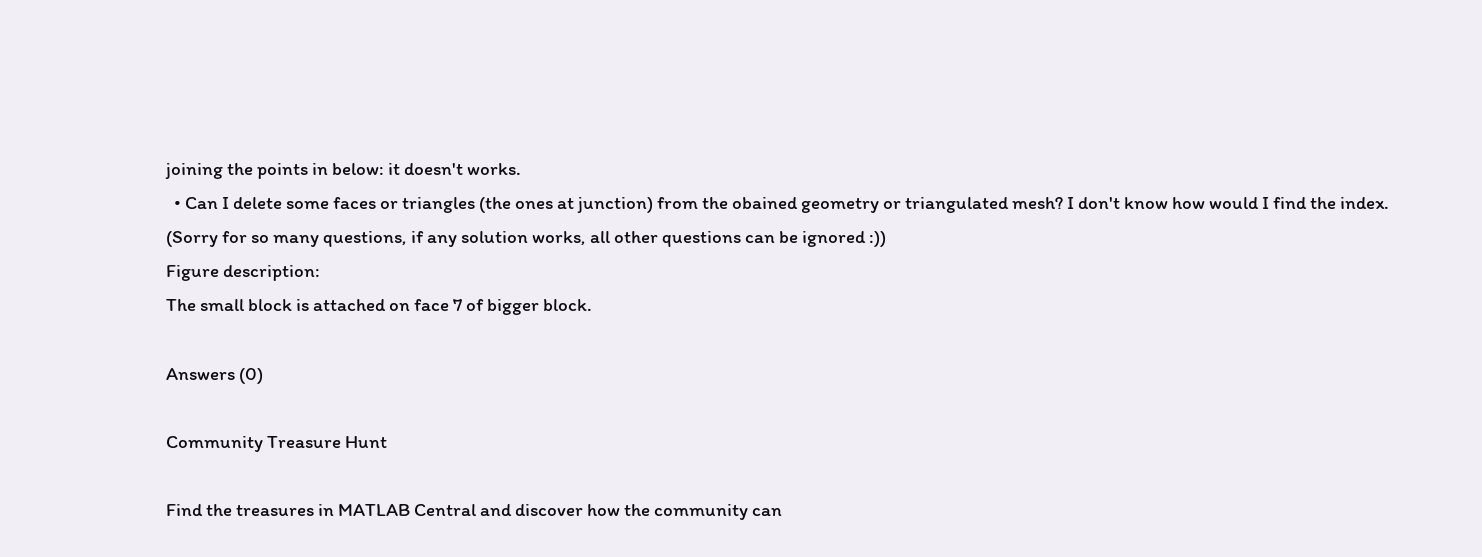joining the points in below: it doesn't works.
  • Can I delete some faces or triangles (the ones at junction) from the obained geometry or triangulated mesh? I don't know how would I find the index.
(Sorry for so many questions, if any solution works, all other questions can be ignored :))
Figure description:
The small block is attached on face 7 of bigger block.

Answers (0)

Community Treasure Hunt

Find the treasures in MATLAB Central and discover how the community can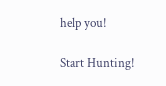help you!

Start Hunting!